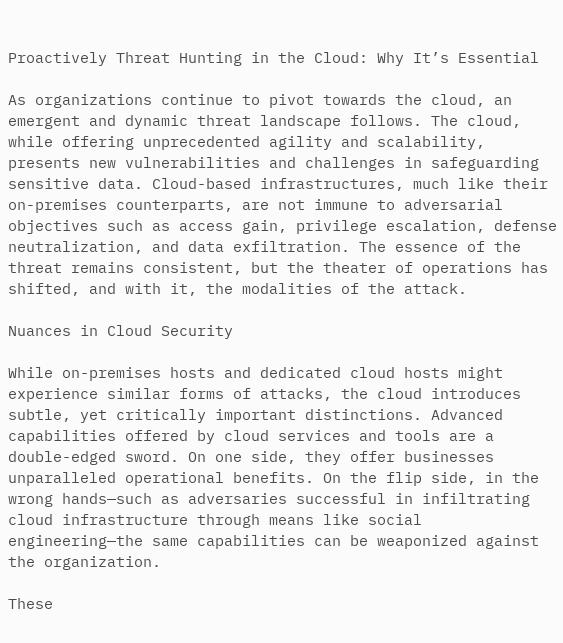Proactively Threat Hunting in the Cloud: Why It’s Essential

As organizations continue to pivot towards the cloud, an emergent and dynamic threat landscape follows. The cloud, while offering unprecedented agility and scalability, presents new vulnerabilities and challenges in safeguarding sensitive data. Cloud-based infrastructures, much like their on-premises counterparts, are not immune to adversarial objectives such as access gain, privilege escalation, defense neutralization, and data exfiltration. The essence of the threat remains consistent, but the theater of operations has shifted, and with it, the modalities of the attack.

Nuances in Cloud Security

While on-premises hosts and dedicated cloud hosts might experience similar forms of attacks, the cloud introduces subtle, yet critically important distinctions. Advanced capabilities offered by cloud services and tools are a double-edged sword. On one side, they offer businesses unparalleled operational benefits. On the flip side, in the wrong hands—such as adversaries successful in infiltrating cloud infrastructure through means like social engineering—the same capabilities can be weaponized against the organization.

These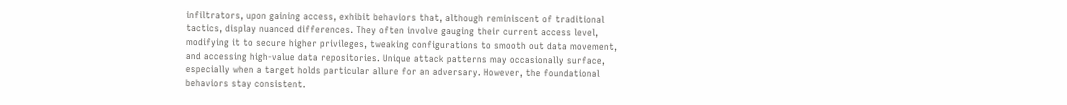infiltrators, upon gaining access, exhibit behaviors that, although reminiscent of traditional tactics, display nuanced differences. They often involve gauging their current access level, modifying it to secure higher privileges, tweaking configurations to smooth out data movement, and accessing high-value data repositories. Unique attack patterns may occasionally surface, especially when a target holds particular allure for an adversary. However, the foundational behaviors stay consistent.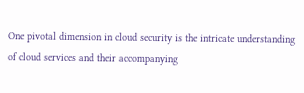One pivotal dimension in cloud security is the intricate understanding of cloud services and their accompanying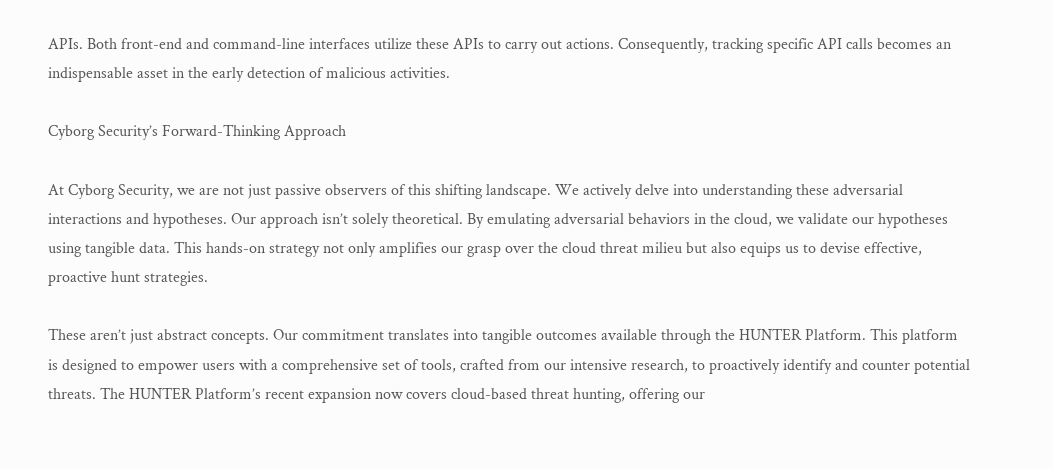APIs. Both front-end and command-line interfaces utilize these APIs to carry out actions. Consequently, tracking specific API calls becomes an indispensable asset in the early detection of malicious activities.

Cyborg Security’s Forward-Thinking Approach

At Cyborg Security, we are not just passive observers of this shifting landscape. We actively delve into understanding these adversarial interactions and hypotheses. Our approach isn’t solely theoretical. By emulating adversarial behaviors in the cloud, we validate our hypotheses using tangible data. This hands-on strategy not only amplifies our grasp over the cloud threat milieu but also equips us to devise effective, proactive hunt strategies.

These aren’t just abstract concepts. Our commitment translates into tangible outcomes available through the HUNTER Platform. This platform is designed to empower users with a comprehensive set of tools, crafted from our intensive research, to proactively identify and counter potential threats. The HUNTER Platform’s recent expansion now covers cloud-based threat hunting, offering our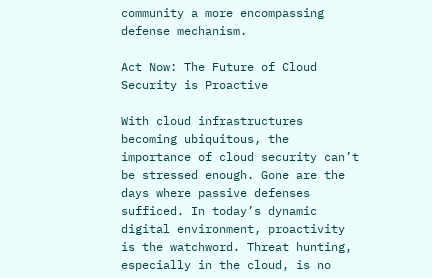community a more encompassing defense mechanism.

Act Now: The Future of Cloud Security is Proactive

With cloud infrastructures becoming ubiquitous, the importance of cloud security can’t be stressed enough. Gone are the days where passive defenses sufficed. In today’s dynamic digital environment, proactivity is the watchword. Threat hunting, especially in the cloud, is no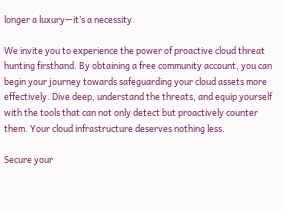longer a luxury—it’s a necessity.

We invite you to experience the power of proactive cloud threat hunting firsthand. By obtaining a free community account, you can begin your journey towards safeguarding your cloud assets more effectively. Dive deep, understand the threats, and equip yourself with the tools that can not only detect but proactively counter them. Your cloud infrastructure deserves nothing less.

Secure your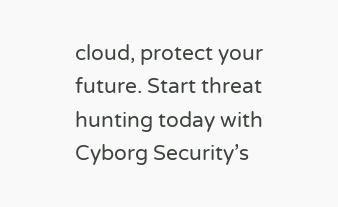cloud, protect your future. Start threat hunting today with Cyborg Security’s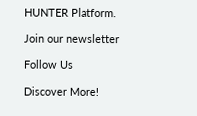HUNTER Platform.

Join our newsletter

Follow Us

Discover More!